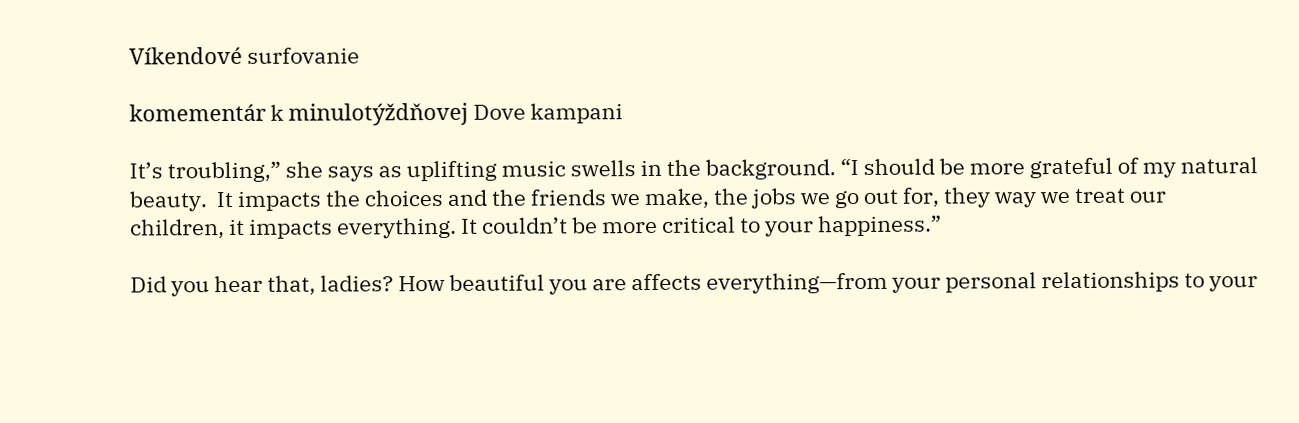Víkendové surfovanie

komementár k minulotýždňovej Dove kampani

It’s troubling,” she says as uplifting music swells in the background. “I should be more grateful of my natural beauty.  It impacts the choices and the friends we make, the jobs we go out for, they way we treat our children, it impacts everything. It couldn’t be more critical to your happiness.”

Did you hear that, ladies? How beautiful you are affects everything—from your personal relationships to your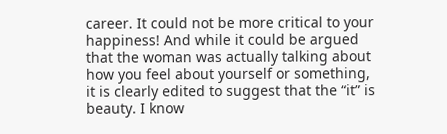career. It could not be more critical to your happiness! And while it could be argued that the woman was actually talking about how you feel about yourself or something, it is clearly edited to suggest that the “it” is beauty. I know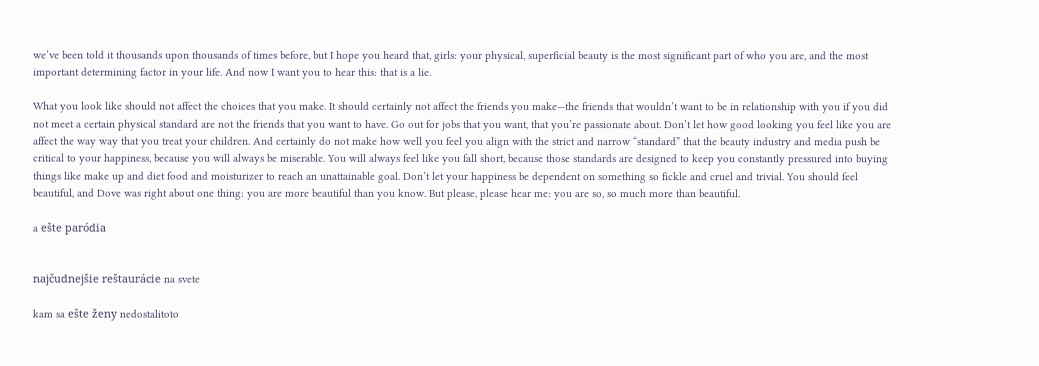we’ve been told it thousands upon thousands of times before, but I hope you heard that, girls: your physical, superficial beauty is the most significant part of who you are, and the most important determining factor in your life. And now I want you to hear this: that is a lie.

What you look like should not affect the choices that you make. It should certainly not affect the friends you make—the friends that wouldn’t want to be in relationship with you if you did not meet a certain physical standard are not the friends that you want to have. Go out for jobs that you want, that you’re passionate about. Don’t let how good looking you feel like you are affect the way way that you treat your children. And certainly do not make how well you feel you align with the strict and narrow “standard” that the beauty industry and media push be critical to your happiness, because you will always be miserable. You will always feel like you fall short, because those standards are designed to keep you constantly pressured into buying things like make up and diet food and moisturizer to reach an unattainable goal. Don’t let your happiness be dependent on something so fickle and cruel and trivial. You should feel beautiful, and Dove was right about one thing: you are more beautiful than you know. But please, please hear me: you are so, so much more than beautiful.

a ešte paródia


najčudnejšie reštaurácie na svete

kam sa ešte ženy nedostalitoto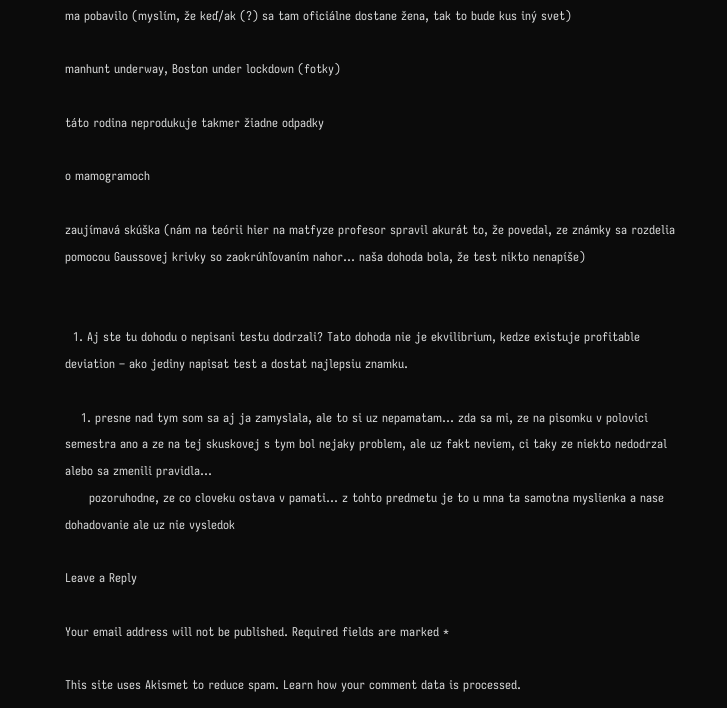ma pobavilo (myslím, že keď/ak (?) sa tam oficiálne dostane žena, tak to bude kus iný svet)

manhunt underway, Boston under lockdown (fotky)

táto rodina neprodukuje takmer žiadne odpadky

o mamogramoch

zaujímavá skúška (nám na teórii hier na matfyze profesor spravil akurát to, že povedal, ze známky sa rozdelia pomocou Gaussovej krivky so zaokrúhľovaním nahor… naša dohoda bola, že test nikto nenapíše)


  1. Aj ste tu dohodu o nepisani testu dodrzali? Tato dohoda nie je ekvilibrium, kedze existuje profitable deviation – ako jediny napisat test a dostat najlepsiu znamku.

    1. presne nad tym som sa aj ja zamyslala, ale to si uz nepamatam… zda sa mi, ze na pisomku v polovici semestra ano a ze na tej skuskovej s tym bol nejaky problem, ale uz fakt neviem, ci taky ze niekto nedodrzal alebo sa zmenili pravidla…
      pozoruhodne, ze co cloveku ostava v pamati… z tohto predmetu je to u mna ta samotna myslienka a nase dohadovanie ale uz nie vysledok

Leave a Reply

Your email address will not be published. Required fields are marked *

This site uses Akismet to reduce spam. Learn how your comment data is processed.